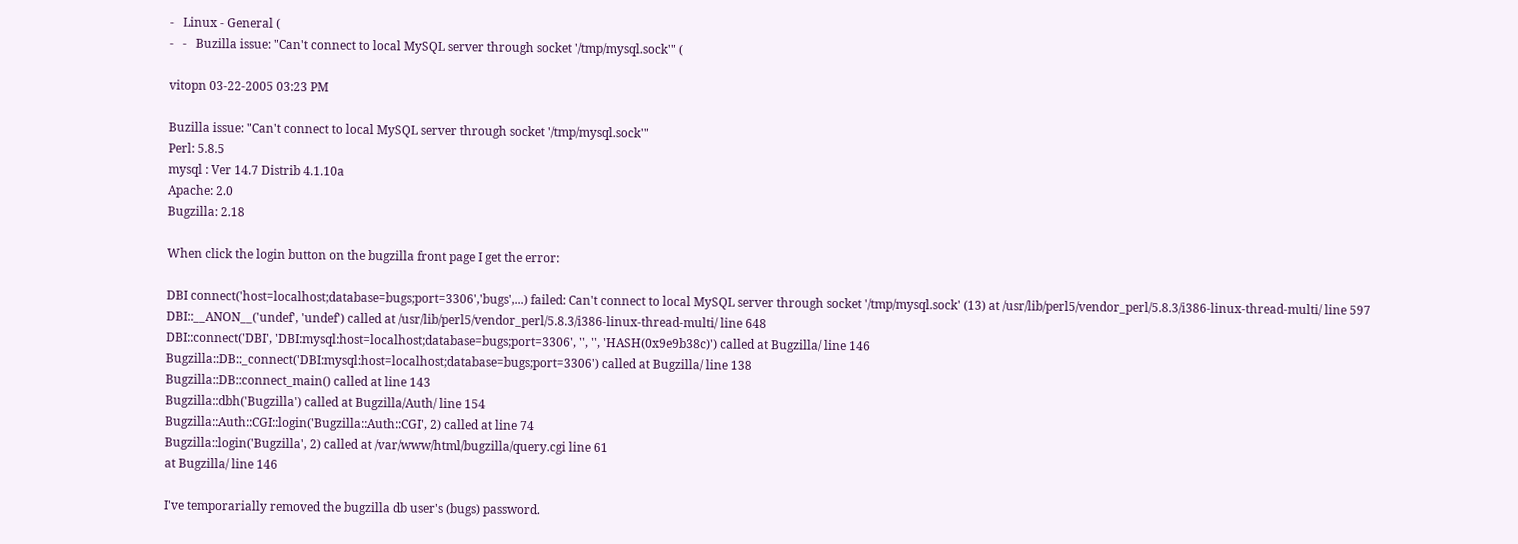-   Linux - General (
-   -   Buzilla issue: "Can't connect to local MySQL server through socket '/tmp/mysql.sock'" (

vitopn 03-22-2005 03:23 PM

Buzilla issue: "Can't connect to local MySQL server through socket '/tmp/mysql.sock'"
Perl: 5.8.5
mysql : Ver 14.7 Distrib 4.1.10a
Apache: 2.0
Bugzilla: 2.18

When click the login button on the bugzilla front page I get the error:

DBI connect('host=localhost;database=bugs;port=3306','bugs',...) failed: Can't connect to local MySQL server through socket '/tmp/mysql.sock' (13) at /usr/lib/perl5/vendor_perl/5.8.3/i386-linux-thread-multi/ line 597
DBI::__ANON__('undef', 'undef') called at /usr/lib/perl5/vendor_perl/5.8.3/i386-linux-thread-multi/ line 648
DBI::connect('DBI', 'DBI:mysql:host=localhost;database=bugs;port=3306', '', '', 'HASH(0x9e9b38c)') called at Bugzilla/ line 146
Bugzilla::DB::_connect('DBI:mysql:host=localhost;database=bugs;port=3306') called at Bugzilla/ line 138
Bugzilla::DB::connect_main() called at line 143
Bugzilla::dbh('Bugzilla') called at Bugzilla/Auth/ line 154
Bugzilla::Auth::CGI::login('Bugzilla::Auth::CGI', 2) called at line 74
Bugzilla::login('Bugzilla', 2) called at /var/www/html/bugzilla/query.cgi line 61
at Bugzilla/ line 146

I've temporarially removed the bugzilla db user's (bugs) password.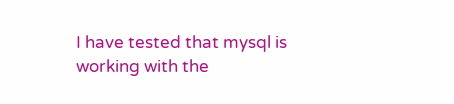I have tested that mysql is working with the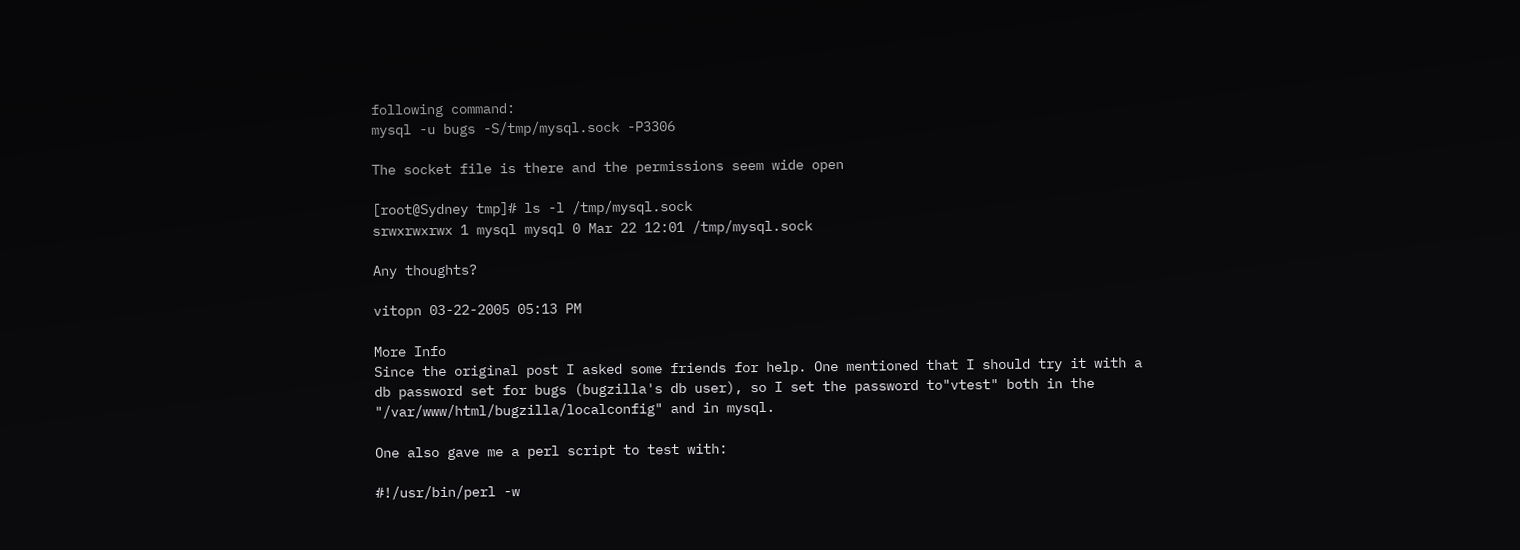following command:
mysql -u bugs -S/tmp/mysql.sock -P3306

The socket file is there and the permissions seem wide open

[root@Sydney tmp]# ls -l /tmp/mysql.sock
srwxrwxrwx 1 mysql mysql 0 Mar 22 12:01 /tmp/mysql.sock

Any thoughts?

vitopn 03-22-2005 05:13 PM

More Info
Since the original post I asked some friends for help. One mentioned that I should try it with a db password set for bugs (bugzilla's db user), so I set the password to"vtest" both in the "/var/www/html/bugzilla/localconfig" and in mysql.

One also gave me a perl script to test with:

#!/usr/bin/perl -w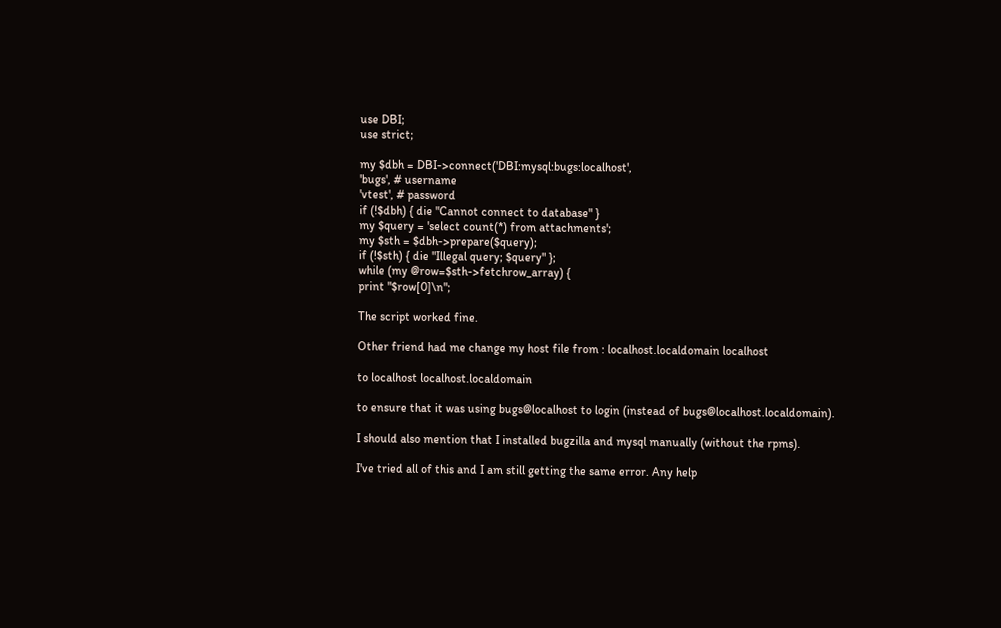use DBI;
use strict;

my $dbh = DBI->connect('DBI:mysql:bugs:localhost',
'bugs', # username
'vtest', # password
if (!$dbh) { die "Cannot connect to database" }
my $query = 'select count(*) from attachments';
my $sth = $dbh->prepare($query);
if (!$sth) { die "Illegal query; $query" };
while (my @row=$sth->fetchrow_array) {
print "$row[0]\n";

The script worked fine.

Other friend had me change my host file from : localhost.localdomain localhost

to localhost localhost.localdomain

to ensure that it was using bugs@localhost to login (instead of bugs@localhost.localdomain).

I should also mention that I installed bugzilla and mysql manually (without the rpms).

I've tried all of this and I am still getting the same error. Any help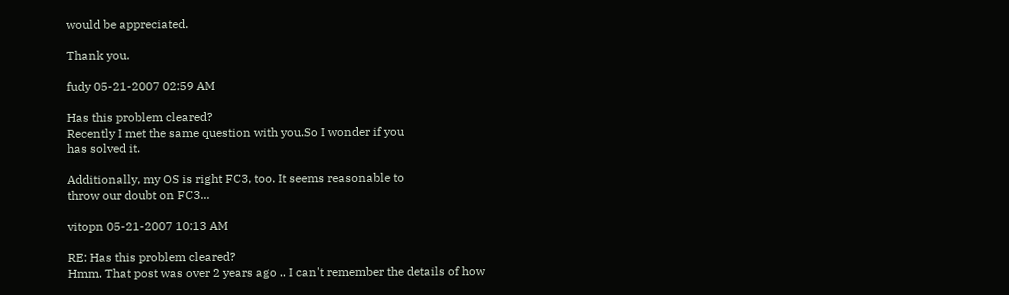would be appreciated.

Thank you.

fudy 05-21-2007 02:59 AM

Has this problem cleared?
Recently I met the same question with you.So I wonder if you
has solved it.

Additionally, my OS is right FC3, too. It seems reasonable to
throw our doubt on FC3...

vitopn 05-21-2007 10:13 AM

RE: Has this problem cleared?
Hmm. That post was over 2 years ago .. I can't remember the details of how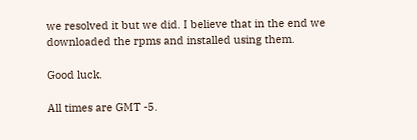we resolved it but we did. I believe that in the end we downloaded the rpms and installed using them.

Good luck.

All times are GMT -5.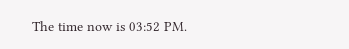The time now is 03:52 PM.